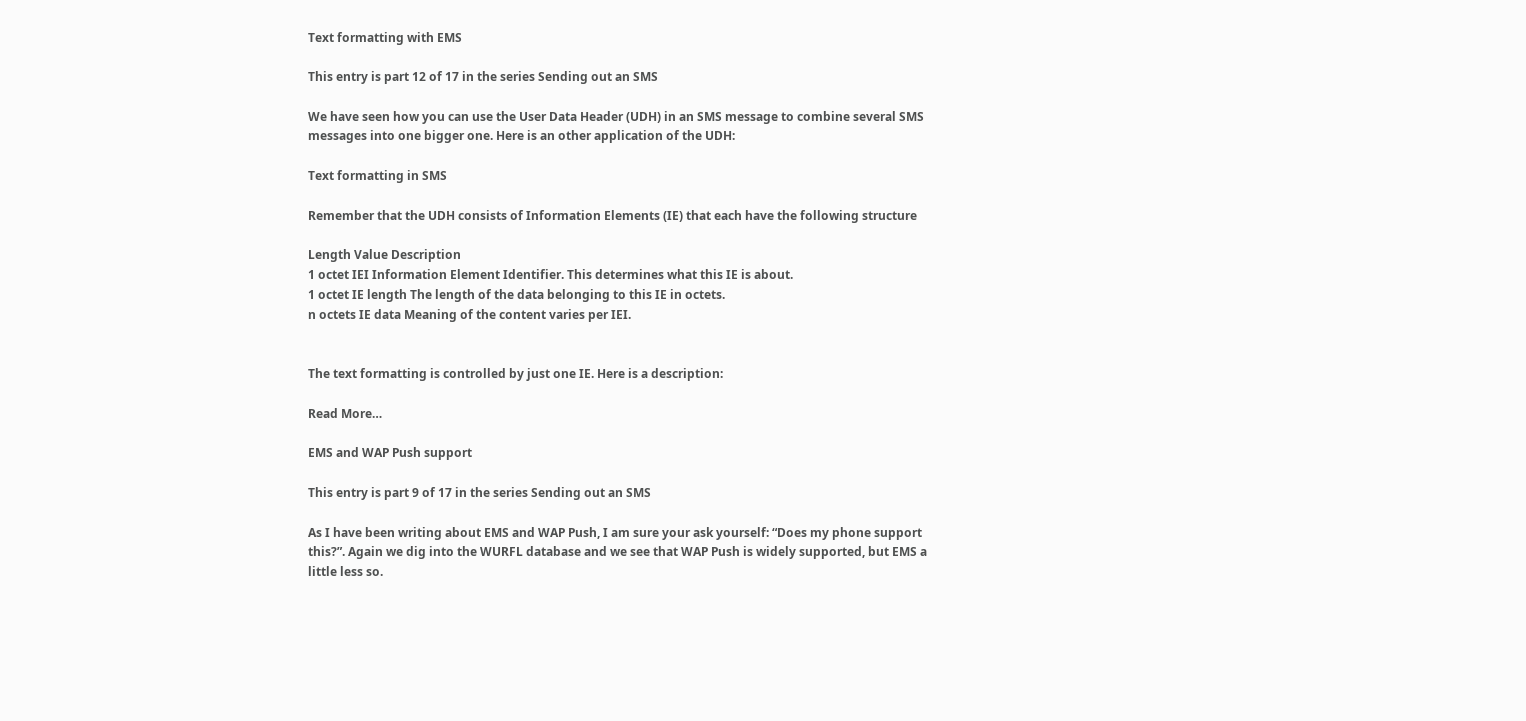Text formatting with EMS

This entry is part 12 of 17 in the series Sending out an SMS

We have seen how you can use the User Data Header (UDH) in an SMS message to combine several SMS messages into one bigger one. Here is an other application of the UDH:

Text formatting in SMS

Remember that the UDH consists of Information Elements (IE) that each have the following structure

Length Value Description
1 octet IEI Information Element Identifier. This determines what this IE is about.
1 octet IE length The length of the data belonging to this IE in octets.
n octets IE data Meaning of the content varies per IEI.


The text formatting is controlled by just one IE. Here is a description:

Read More…

EMS and WAP Push support

This entry is part 9 of 17 in the series Sending out an SMS

As I have been writing about EMS and WAP Push, I am sure your ask yourself: “Does my phone support this?”. Again we dig into the WURFL database and we see that WAP Push is widely supported, but EMS a little less so.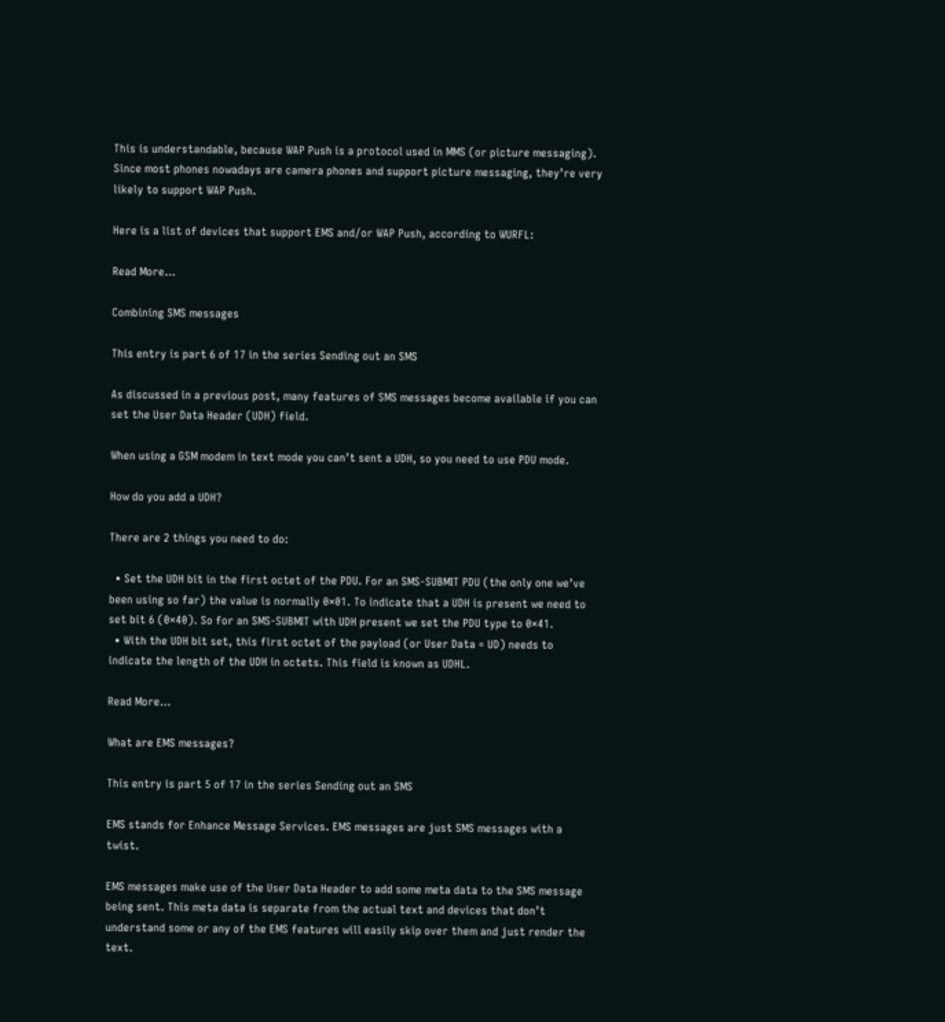This is understandable, because WAP Push is a protocol used in MMS (or picture messaging). Since most phones nowadays are camera phones and support picture messaging, they’re very likely to support WAP Push.

Here is a list of devices that support EMS and/or WAP Push, according to WURFL:

Read More…

Combining SMS messages

This entry is part 6 of 17 in the series Sending out an SMS

As discussed in a previous post, many features of SMS messages become available if you can set the User Data Header (UDH) field.

When using a GSM modem in text mode you can’t sent a UDH, so you need to use PDU mode.

How do you add a UDH?

There are 2 things you need to do:

  • Set the UDH bit in the first octet of the PDU. For an SMS-SUBMIT PDU (the only one we’ve been using so far) the value is normally 0×01. To indicate that a UDH is present we need to set bit 6 (0×40). So for an SMS-SUBMIT with UDH present we set the PDU type to 0×41.
  • With the UDH bit set, this first octet of the payload (or User Data = UD) needs to indicate the length of the UDH in octets. This field is known as UDHL.

Read More…

What are EMS messages?

This entry is part 5 of 17 in the series Sending out an SMS

EMS stands for Enhance Message Services. EMS messages are just SMS messages with a twist.

EMS messages make use of the User Data Header to add some meta data to the SMS message being sent. This meta data is separate from the actual text and devices that don’t understand some or any of the EMS features will easily skip over them and just render the text.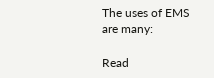The uses of EMS are many:

Read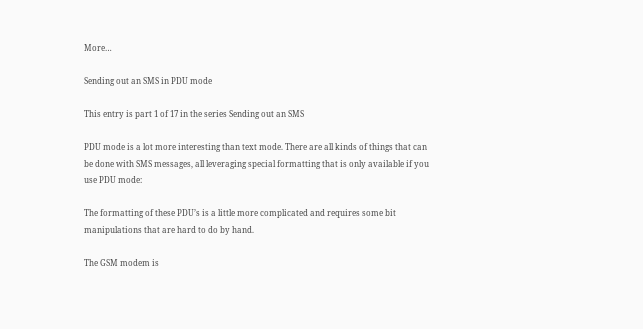More…

Sending out an SMS in PDU mode

This entry is part 1 of 17 in the series Sending out an SMS

PDU mode is a lot more interesting than text mode. There are all kinds of things that can be done with SMS messages, all leveraging special formatting that is only available if you use PDU mode:

The formatting of these PDU’s is a little more complicated and requires some bit manipulations that are hard to do by hand.

The GSM modem is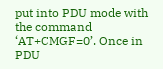put into PDU mode with the command ‘AT+CMGF=0’. Once in PDU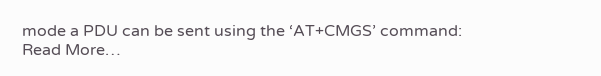mode a PDU can be sent using the ‘AT+CMGS’ command:
Read More…